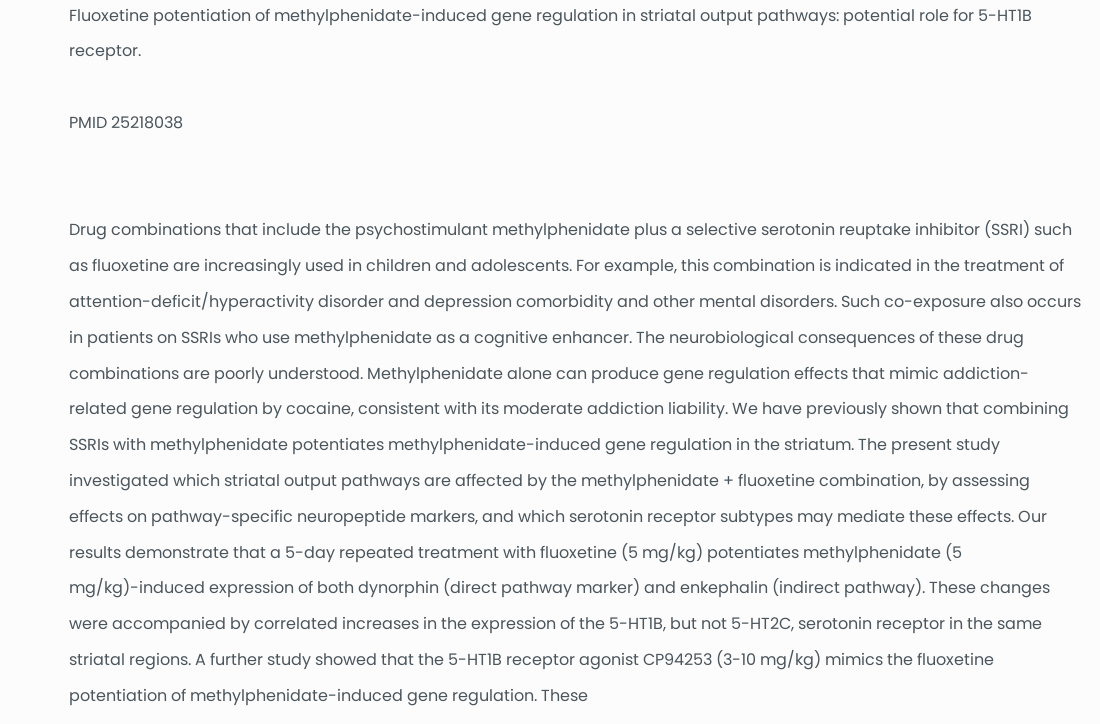Fluoxetine potentiation of methylphenidate-induced gene regulation in striatal output pathways: potential role for 5-HT1B receptor.

PMID 25218038


Drug combinations that include the psychostimulant methylphenidate plus a selective serotonin reuptake inhibitor (SSRI) such as fluoxetine are increasingly used in children and adolescents. For example, this combination is indicated in the treatment of attention-deficit/hyperactivity disorder and depression comorbidity and other mental disorders. Such co-exposure also occurs in patients on SSRIs who use methylphenidate as a cognitive enhancer. The neurobiological consequences of these drug combinations are poorly understood. Methylphenidate alone can produce gene regulation effects that mimic addiction-related gene regulation by cocaine, consistent with its moderate addiction liability. We have previously shown that combining SSRIs with methylphenidate potentiates methylphenidate-induced gene regulation in the striatum. The present study investigated which striatal output pathways are affected by the methylphenidate + fluoxetine combination, by assessing effects on pathway-specific neuropeptide markers, and which serotonin receptor subtypes may mediate these effects. Our results demonstrate that a 5-day repeated treatment with fluoxetine (5 mg/kg) potentiates methylphenidate (5 mg/kg)-induced expression of both dynorphin (direct pathway marker) and enkephalin (indirect pathway). These changes were accompanied by correlated increases in the expression of the 5-HT1B, but not 5-HT2C, serotonin receptor in the same striatal regions. A further study showed that the 5-HT1B receptor agonist CP94253 (3-10 mg/kg) mimics the fluoxetine potentiation of methylphenidate-induced gene regulation. These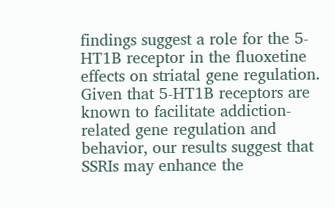findings suggest a role for the 5-HT1B receptor in the fluoxetine effects on striatal gene regulation. Given that 5-HT1B receptors are known to facilitate addiction-related gene regulation and behavior, our results suggest that SSRIs may enhance the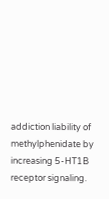addiction liability of methylphenidate by increasing 5-HT1B receptor signaling.